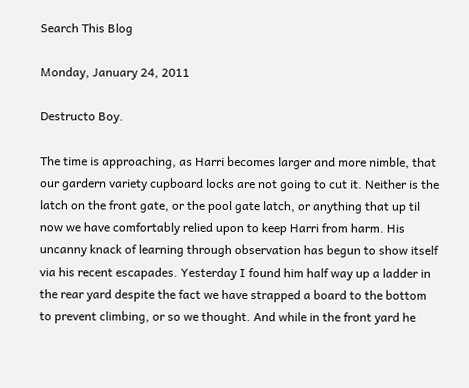Search This Blog

Monday, January 24, 2011

Destructo Boy.

The time is approaching, as Harri becomes larger and more nimble, that our gardern variety cupboard locks are not going to cut it. Neither is the latch on the front gate, or the pool gate latch, or anything that up til now we have comfortably relied upon to keep Harri from harm. His uncanny knack of learning through observation has begun to show itself via his recent escapades. Yesterday I found him half way up a ladder in the rear yard despite the fact we have strapped a board to the bottom to prevent climbing, or so we thought. And while in the front yard he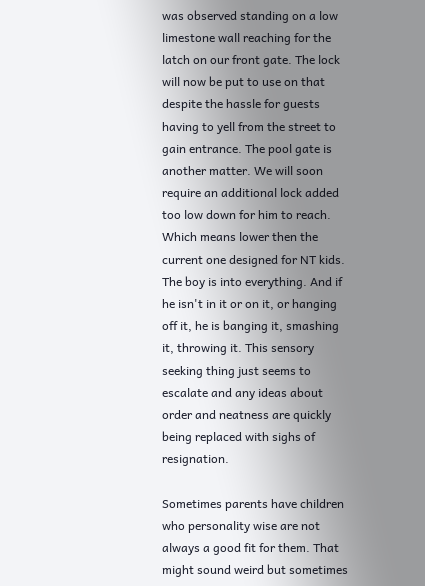was observed standing on a low limestone wall reaching for the latch on our front gate. The lock will now be put to use on that despite the hassle for guests having to yell from the street to gain entrance. The pool gate is another matter. We will soon require an additional lock added too low down for him to reach. Which means lower then the current one designed for NT kids. The boy is into everything. And if he isn't in it or on it, or hanging off it, he is banging it, smashing it, throwing it. This sensory seeking thing just seems to escalate and any ideas about order and neatness are quickly being replaced with sighs of resignation.

Sometimes parents have children who personality wise are not always a good fit for them. That might sound weird but sometimes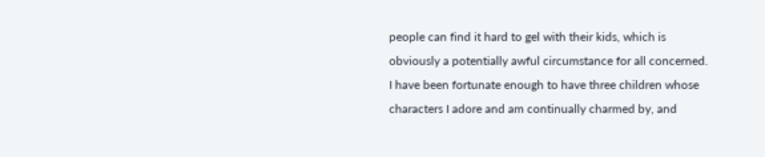people can find it hard to gel with their kids, which is obviously a potentially awful circumstance for all concerned. I have been fortunate enough to have three children whose characters I adore and am continually charmed by, and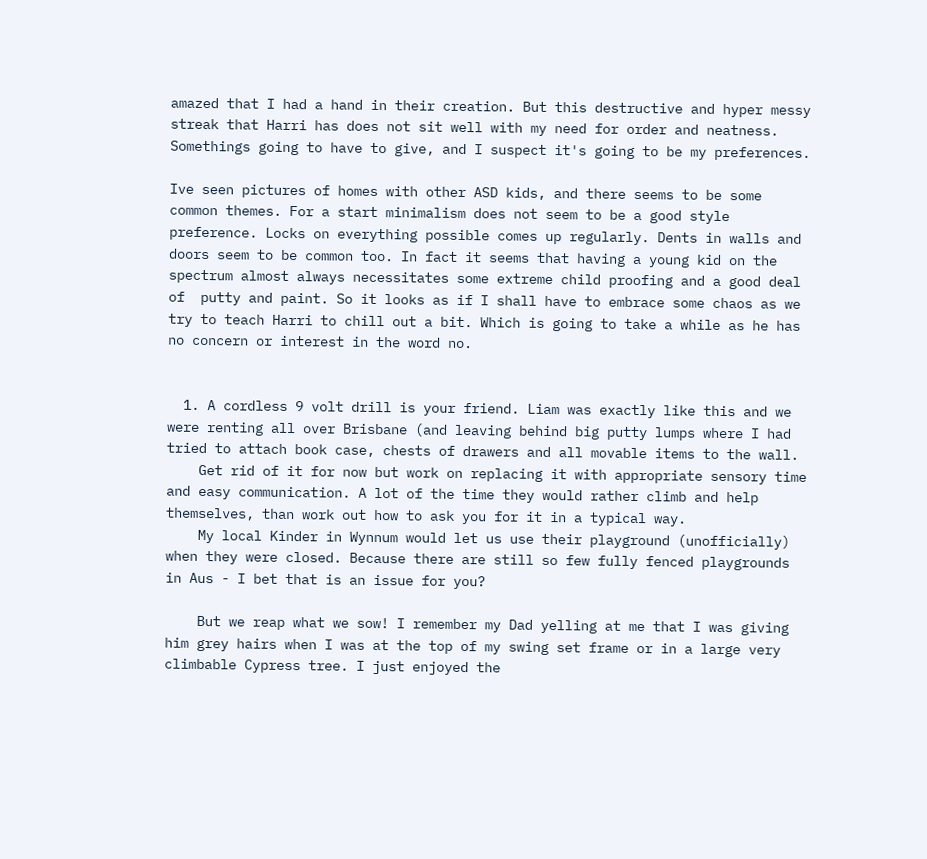amazed that I had a hand in their creation. But this destructive and hyper messy streak that Harri has does not sit well with my need for order and neatness. Somethings going to have to give, and I suspect it's going to be my preferences.

Ive seen pictures of homes with other ASD kids, and there seems to be some common themes. For a start minimalism does not seem to be a good style preference. Locks on everything possible comes up regularly. Dents in walls and doors seem to be common too. In fact it seems that having a young kid on the spectrum almost always necessitates some extreme child proofing and a good deal of  putty and paint. So it looks as if I shall have to embrace some chaos as we try to teach Harri to chill out a bit. Which is going to take a while as he has no concern or interest in the word no.


  1. A cordless 9 volt drill is your friend. Liam was exactly like this and we were renting all over Brisbane (and leaving behind big putty lumps where I had tried to attach book case, chests of drawers and all movable items to the wall.
    Get rid of it for now but work on replacing it with appropriate sensory time and easy communication. A lot of the time they would rather climb and help themselves, than work out how to ask you for it in a typical way.
    My local Kinder in Wynnum would let us use their playground (unofficially) when they were closed. Because there are still so few fully fenced playgrounds in Aus - I bet that is an issue for you?

    But we reap what we sow! I remember my Dad yelling at me that I was giving him grey hairs when I was at the top of my swing set frame or in a large very climbable Cypress tree. I just enjoyed the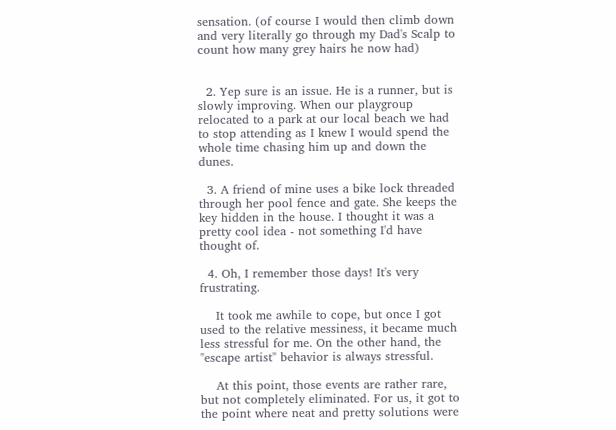sensation. (of course I would then climb down and very literally go through my Dad's Scalp to count how many grey hairs he now had)


  2. Yep sure is an issue. He is a runner, but is slowly improving. When our playgroup relocated to a park at our local beach we had to stop attending as I knew I would spend the whole time chasing him up and down the dunes.

  3. A friend of mine uses a bike lock threaded through her pool fence and gate. She keeps the key hidden in the house. I thought it was a pretty cool idea - not something I'd have thought of.

  4. Oh, I remember those days! It's very frustrating.

    It took me awhile to cope, but once I got used to the relative messiness, it became much less stressful for me. On the other hand, the "escape artist" behavior is always stressful.

    At this point, those events are rather rare, but not completely eliminated. For us, it got to the point where neat and pretty solutions were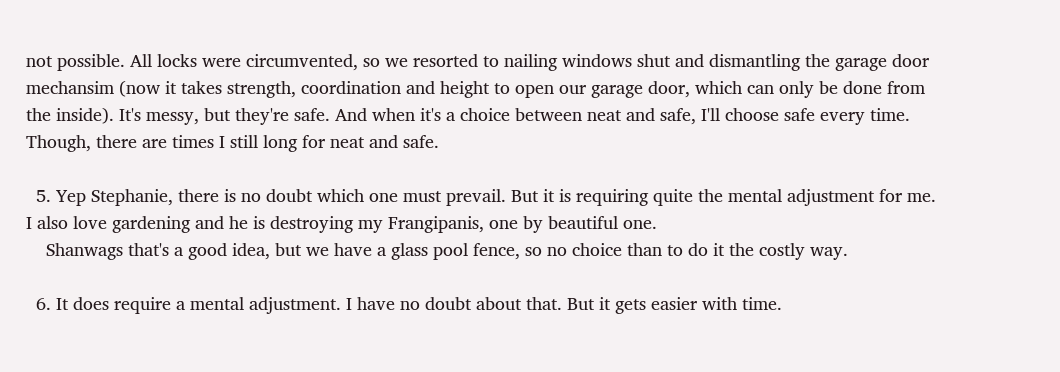not possible. All locks were circumvented, so we resorted to nailing windows shut and dismantling the garage door mechansim (now it takes strength, coordination and height to open our garage door, which can only be done from the inside). It's messy, but they're safe. And when it's a choice between neat and safe, I'll choose safe every time. Though, there are times I still long for neat and safe.

  5. Yep Stephanie, there is no doubt which one must prevail. But it is requiring quite the mental adjustment for me. I also love gardening and he is destroying my Frangipanis, one by beautiful one.
    Shanwags that's a good idea, but we have a glass pool fence, so no choice than to do it the costly way.

  6. It does require a mental adjustment. I have no doubt about that. But it gets easier with time.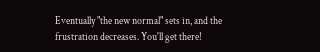Eventually "the new normal" sets in, and the frustration decreases. You'll get there!